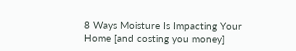8 Ways Moisture Is Impacting Your Home [and costing you money]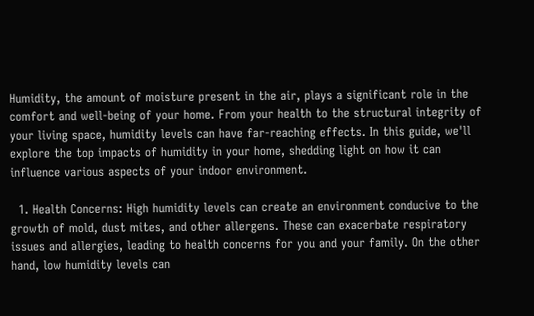Humidity, the amount of moisture present in the air, plays a significant role in the comfort and well-being of your home. From your health to the structural integrity of your living space, humidity levels can have far-reaching effects. In this guide, we'll explore the top impacts of humidity in your home, shedding light on how it can influence various aspects of your indoor environment.

  1. Health Concerns: High humidity levels can create an environment conducive to the growth of mold, dust mites, and other allergens. These can exacerbate respiratory issues and allergies, leading to health concerns for you and your family. On the other hand, low humidity levels can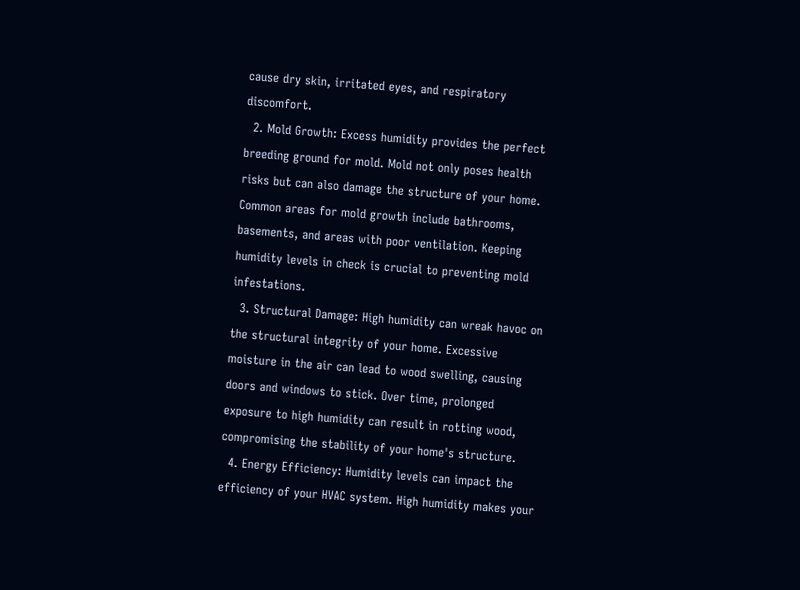cause dry skin, irritated eyes, and respiratory discomfort.
  2. Mold Growth: Excess humidity provides the perfect breeding ground for mold. Mold not only poses health risks but can also damage the structure of your home. Common areas for mold growth include bathrooms, basements, and areas with poor ventilation. Keeping humidity levels in check is crucial to preventing mold infestations.
  3. Structural Damage: High humidity can wreak havoc on the structural integrity of your home. Excessive moisture in the air can lead to wood swelling, causing doors and windows to stick. Over time, prolonged exposure to high humidity can result in rotting wood, compromising the stability of your home's structure.
  4. Energy Efficiency: Humidity levels can impact the efficiency of your HVAC system. High humidity makes your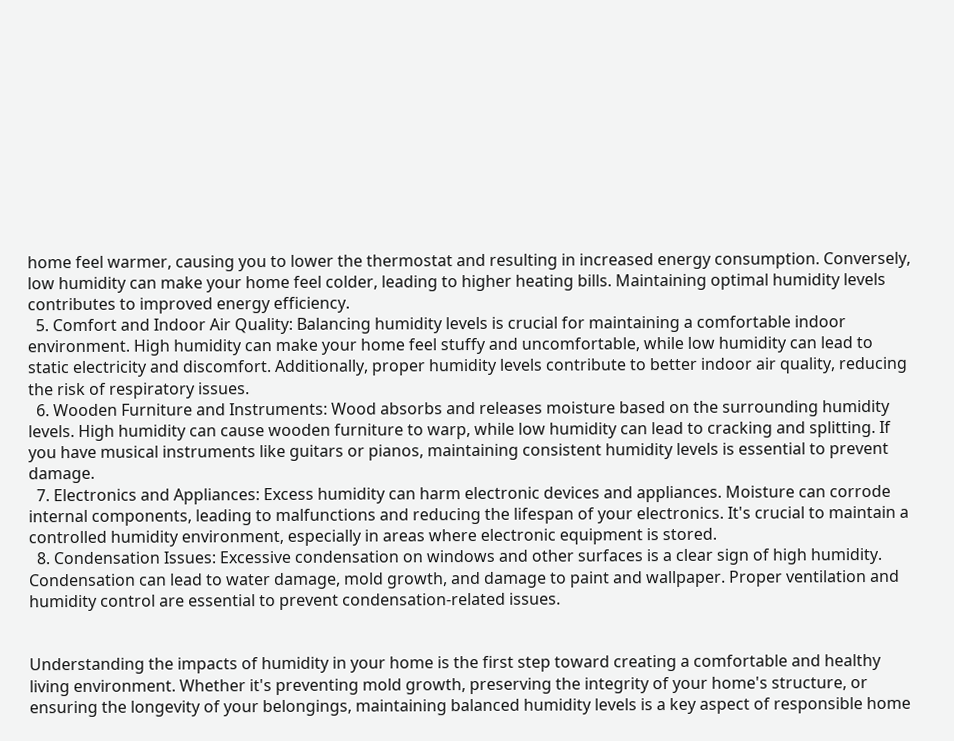home feel warmer, causing you to lower the thermostat and resulting in increased energy consumption. Conversely, low humidity can make your home feel colder, leading to higher heating bills. Maintaining optimal humidity levels contributes to improved energy efficiency.
  5. Comfort and Indoor Air Quality: Balancing humidity levels is crucial for maintaining a comfortable indoor environment. High humidity can make your home feel stuffy and uncomfortable, while low humidity can lead to static electricity and discomfort. Additionally, proper humidity levels contribute to better indoor air quality, reducing the risk of respiratory issues.
  6. Wooden Furniture and Instruments: Wood absorbs and releases moisture based on the surrounding humidity levels. High humidity can cause wooden furniture to warp, while low humidity can lead to cracking and splitting. If you have musical instruments like guitars or pianos, maintaining consistent humidity levels is essential to prevent damage.
  7. Electronics and Appliances: Excess humidity can harm electronic devices and appliances. Moisture can corrode internal components, leading to malfunctions and reducing the lifespan of your electronics. It's crucial to maintain a controlled humidity environment, especially in areas where electronic equipment is stored.
  8. Condensation Issues: Excessive condensation on windows and other surfaces is a clear sign of high humidity. Condensation can lead to water damage, mold growth, and damage to paint and wallpaper. Proper ventilation and humidity control are essential to prevent condensation-related issues.


Understanding the impacts of humidity in your home is the first step toward creating a comfortable and healthy living environment. Whether it's preventing mold growth, preserving the integrity of your home's structure, or ensuring the longevity of your belongings, maintaining balanced humidity levels is a key aspect of responsible home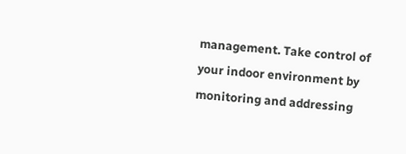management. Take control of your indoor environment by monitoring and addressing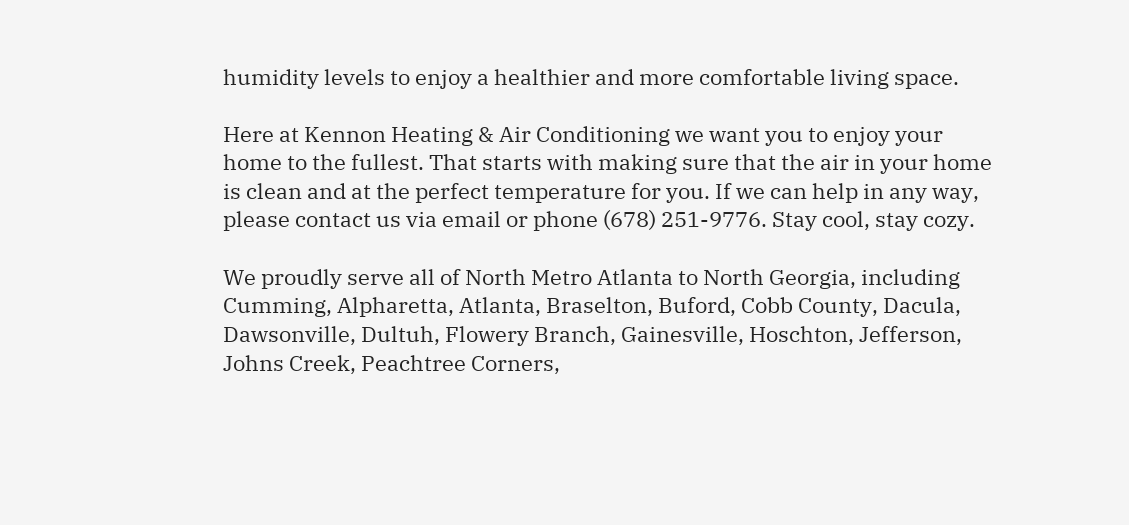humidity levels to enjoy a healthier and more comfortable living space.

Here at Kennon Heating & Air Conditioning we want you to enjoy your home to the fullest. That starts with making sure that the air in your home is clean and at the perfect temperature for you. If we can help in any way, please contact us via email or phone (678) 251-9776. Stay cool, stay cozy.

We proudly serve all of North Metro Atlanta to North Georgia, including Cumming, Alpharetta, Atlanta, Braselton, Buford, Cobb County, Dacula, Dawsonville, Dultuh, Flowery Branch, Gainesville, Hoschton, Jefferson, Johns Creek, Peachtree Corners,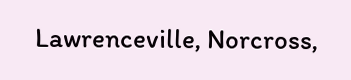Lawrenceville, Norcross,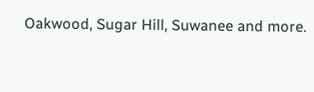Oakwood, Sugar Hill, Suwanee and more.